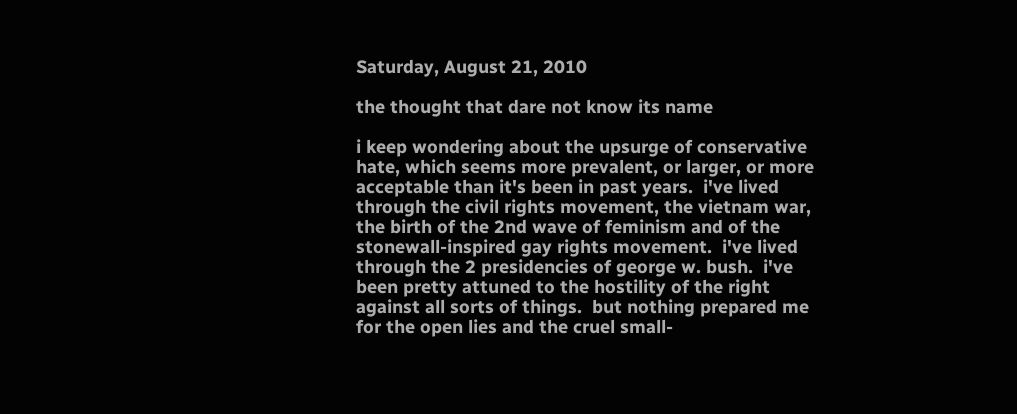Saturday, August 21, 2010

the thought that dare not know its name

i keep wondering about the upsurge of conservative hate, which seems more prevalent, or larger, or more acceptable than it's been in past years.  i've lived through the civil rights movement, the vietnam war, the birth of the 2nd wave of feminism and of the stonewall-inspired gay rights movement.  i've lived through the 2 presidencies of george w. bush.  i've been pretty attuned to the hostility of the right against all sorts of things.  but nothing prepared me for the open lies and the cruel small-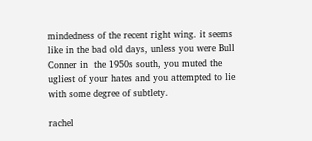mindedness of the recent right wing. it seems like in the bad old days, unless you were Bull Conner in  the 1950s south, you muted the ugliest of your hates and you attempted to lie with some degree of subtlety.

rachel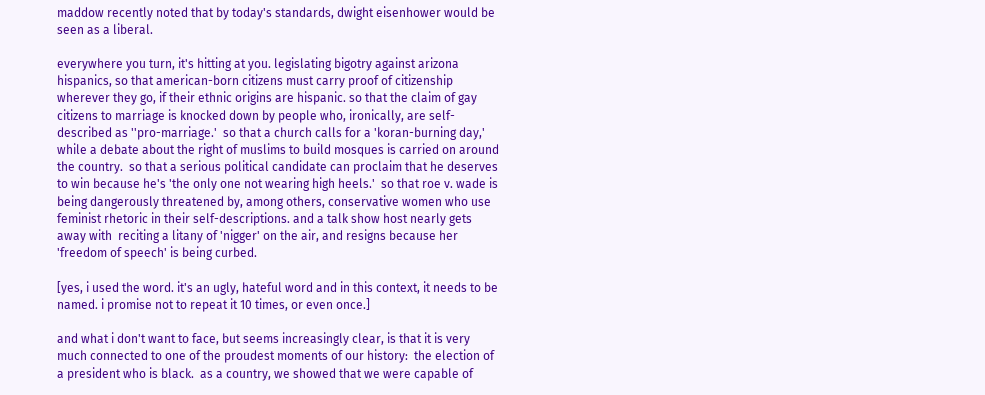maddow recently noted that by today's standards, dwight eisenhower would be seen as a liberal.

everywhere you turn, it's hitting at you. legislating bigotry against arizona hispanics, so that american-born citizens must carry proof of citizenship wherever they go, if their ethnic origins are hispanic. so that the claim of gay citizens to marriage is knocked down by people who, ironically, are self-described as ''pro-marriage.'  so that a church calls for a 'koran-burning day,' while a debate about the right of muslims to build mosques is carried on around the country.  so that a serious political candidate can proclaim that he deserves to win because he's 'the only one not wearing high heels.'  so that roe v. wade is being dangerously threatened by, among others, conservative women who use feminist rhetoric in their self-descriptions. and a talk show host nearly gets away with  reciting a litany of 'nigger' on the air, and resigns because her 'freedom of speech' is being curbed.

[yes, i used the word. it's an ugly, hateful word and in this context, it needs to be named. i promise not to repeat it 10 times, or even once.]

and what i don't want to face, but seems increasingly clear, is that it is very much connected to one of the proudest moments of our history:  the election of a president who is black.  as a country, we showed that we were capable of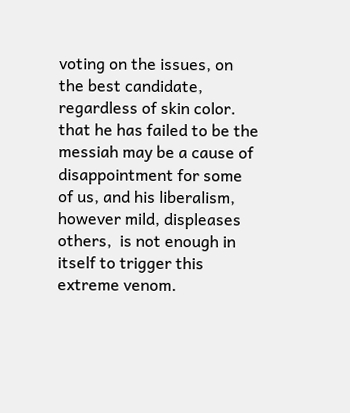voting on the issues, on the best candidate, regardless of skin color.  that he has failed to be the messiah may be a cause of disappointment for some of us, and his liberalism, however mild, displeases others,  is not enough in itself to trigger this extreme venom.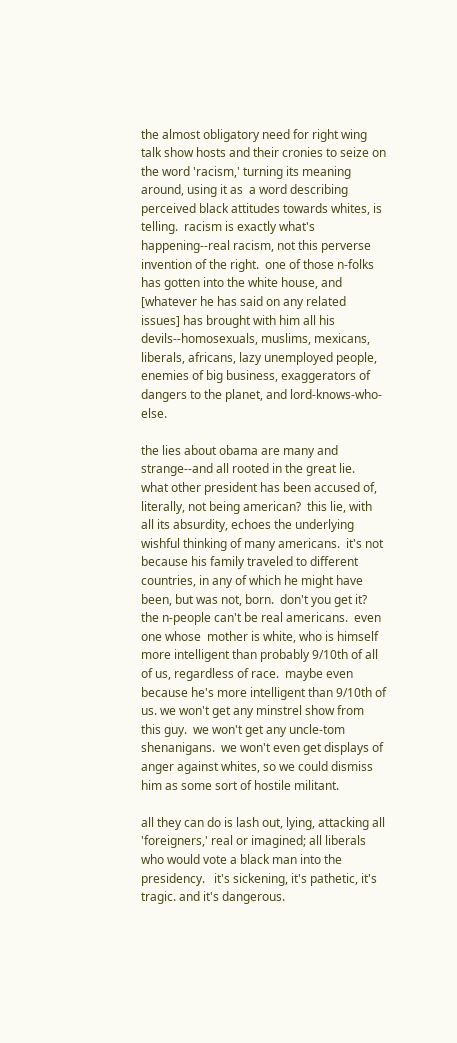the almost obligatory need for right wing talk show hosts and their cronies to seize on the word 'racism,' turning its meaning around, using it as  a word describing perceived black attitudes towards whites, is telling.  racism is exactly what's happening--real racism, not this perverse invention of the right.  one of those n-folks has gotten into the white house, and [whatever he has said on any related issues] has brought with him all his devils--homosexuals, muslims, mexicans, liberals, africans, lazy unemployed people,  enemies of big business, exaggerators of dangers to the planet, and lord-knows-who-else.

the lies about obama are many and strange--and all rooted in the great lie.  what other president has been accused of, literally, not being american?  this lie, with all its absurdity, echoes the underlying wishful thinking of many americans.  it's not because his family traveled to different countries, in any of which he might have been, but was not, born.  don't you get it? the n-people can't be real americans.  even one whose  mother is white, who is himself more intelligent than probably 9/10th of all of us, regardless of race.  maybe even because he's more intelligent than 9/10th of us. we won't get any minstrel show from this guy.  we won't get any uncle-tom shenanigans.  we won't even get displays of anger against whites, so we could dismiss him as some sort of hostile militant.

all they can do is lash out, lying, attacking all 'foreigners,' real or imagined; all liberals who would vote a black man into the presidency.   it's sickening, it's pathetic, it's tragic. and it's dangerous.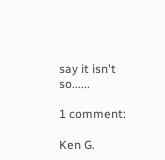say it isn't so......

1 comment:

Ken G.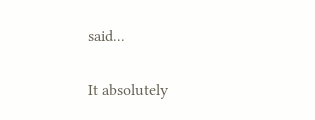said...

It absolutely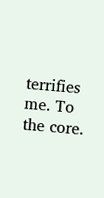terrifies me. To the core.